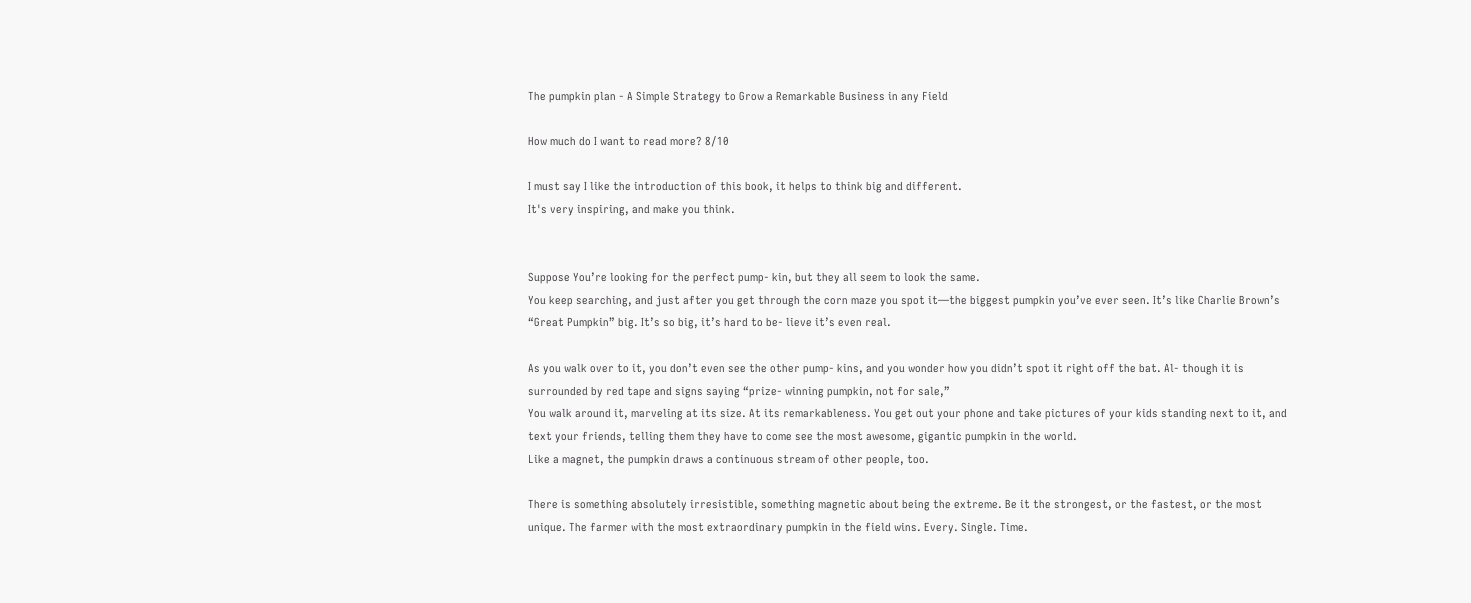The pumpkin plan - A Simple Strategy to Grow a Remarkable Business in any Field

How much do I want to read more? 8/10

I must say I like the introduction of this book, it helps to think big and different.
It's very inspiring, and make you think.


Suppose You’re looking for the perfect pump- kin, but they all seem to look the same.
You keep searching, and just after you get through the corn maze you spot it—the biggest pumpkin you’ve ever seen. It’s like Charlie Brown’s “Great Pumpkin” big. It’s so big, it’s hard to be- lieve it’s even real.

As you walk over to it, you don’t even see the other pump- kins, and you wonder how you didn’t spot it right off the bat. Al- though it is surrounded by red tape and signs saying “prize- winning pumpkin, not for sale,”
You walk around it, marveling at its size. At its remarkableness. You get out your phone and take pictures of your kids standing next to it, and text your friends, telling them they have to come see the most awesome, gigantic pumpkin in the world.
Like a magnet, the pumpkin draws a continuous stream of other people, too.

There is something absolutely irresistible, something magnetic about being the extreme. Be it the strongest, or the fastest, or the most unique. The farmer with the most extraordinary pumpkin in the field wins. Every. Single. Time.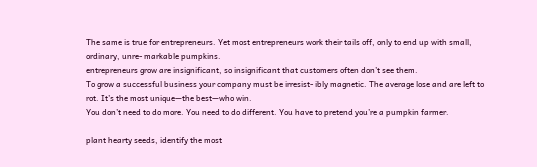The same is true for entrepreneurs. Yet most entrepreneurs work their tails off, only to end up with small, ordinary, unre- markable pumpkins.
entrepreneurs grow are insignificant, so insignificant that customers often don’t see them.
To grow a successful business your company must be irresist- ibly magnetic. The average lose and are left to rot. It’s the most unique—the best—who win.
You don’t need to do more. You need to do different. You have to pretend you’re a pumpkin farmer.

plant hearty seeds, identify the most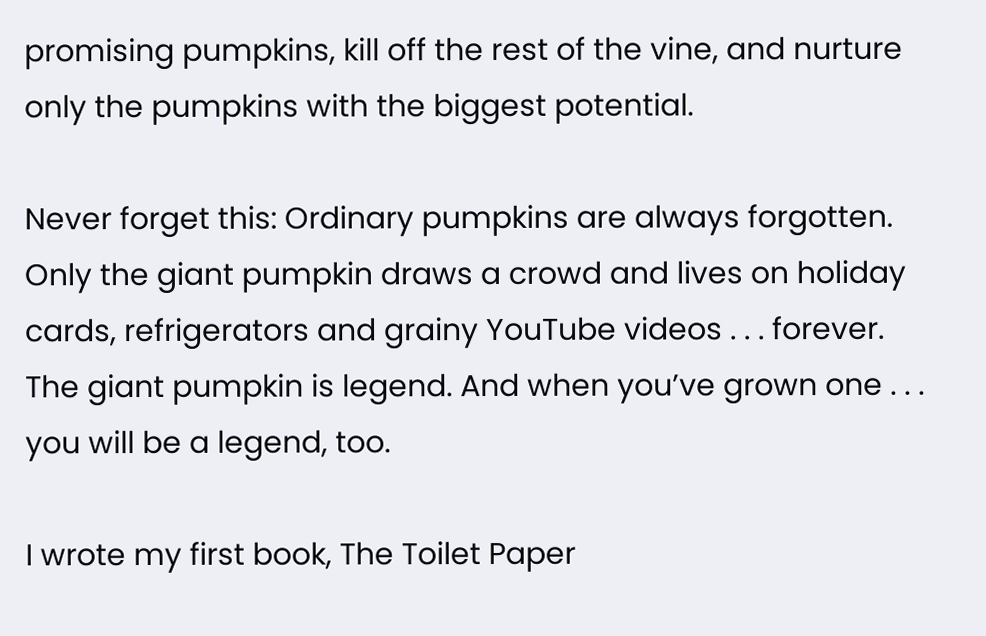promising pumpkins, kill off the rest of the vine, and nurture only the pumpkins with the biggest potential.

Never forget this: Ordinary pumpkins are always forgotten. Only the giant pumpkin draws a crowd and lives on holiday cards, refrigerators and grainy YouTube videos . . . forever. The giant pumpkin is legend. And when you’ve grown one . . . you will be a legend, too.

I wrote my first book, The Toilet Paper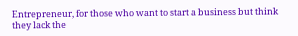Entrepreneur, for those who want to start a business but think they lack the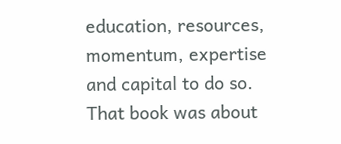education, resources, momentum, expertise and capital to do so.
That book was about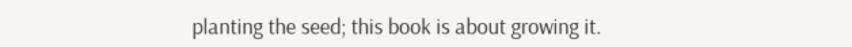planting the seed; this book is about growing it.